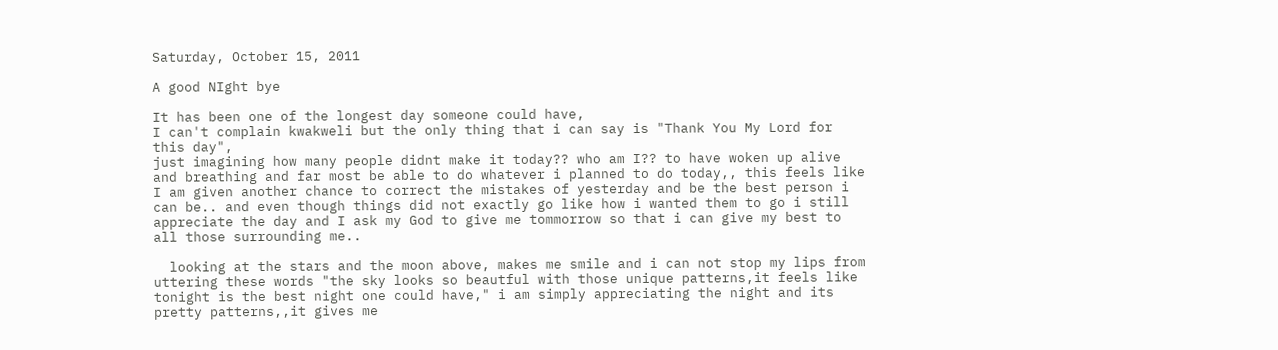Saturday, October 15, 2011

A good NIght bye

It has been one of the longest day someone could have,
I can't complain kwakweli but the only thing that i can say is "Thank You My Lord for this day",
just imagining how many people didnt make it today?? who am I?? to have woken up alive and breathing and far most be able to do whatever i planned to do today,, this feels like I am given another chance to correct the mistakes of yesterday and be the best person i can be.. and even though things did not exactly go like how i wanted them to go i still appreciate the day and I ask my God to give me tommorrow so that i can give my best to all those surrounding me..

  looking at the stars and the moon above, makes me smile and i can not stop my lips from uttering these words "the sky looks so beautful with those unique patterns,it feels like tonight is the best night one could have," i am simply appreciating the night and its pretty patterns,,it gives me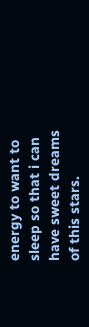energy to want to sleep so that i can have sweet dreams of this stars.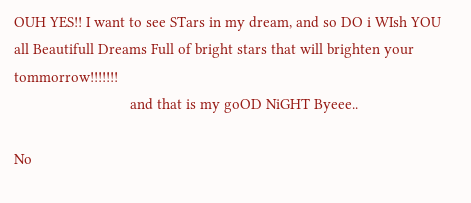OUH YES!! I want to see STars in my dream, and so DO i WIsh YOU all Beautifull Dreams Full of bright stars that will brighten your tommorrow!!!!!!!
                             and that is my goOD NiGHT Byeee..

No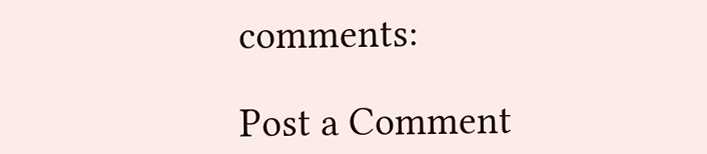comments:

Post a Comment